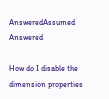AnsweredAssumed Answered

How do I disable the dimension properties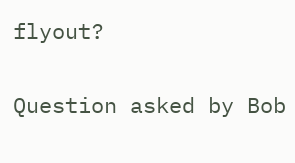flyout?

Question asked by Bob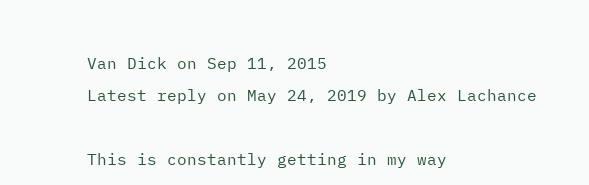Van Dick on Sep 11, 2015
Latest reply on May 24, 2019 by Alex Lachance

This is constantly getting in my way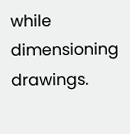while dimensioning drawings.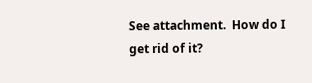See attachment.  How do I get rid of it?